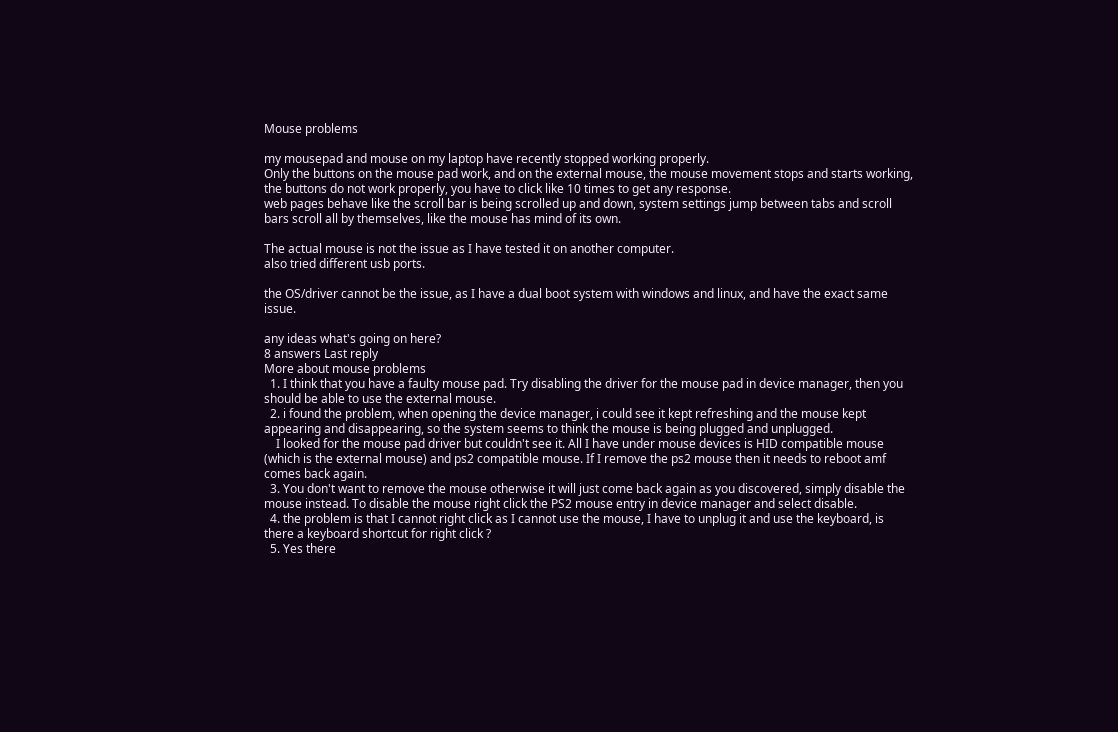Mouse problems

my mousepad and mouse on my laptop have recently stopped working properly.
Only the buttons on the mouse pad work, and on the external mouse, the mouse movement stops and starts working, the buttons do not work properly, you have to click like 10 times to get any response.
web pages behave like the scroll bar is being scrolled up and down, system settings jump between tabs and scroll bars scroll all by themselves, like the mouse has mind of its own.

The actual mouse is not the issue as I have tested it on another computer.
also tried different usb ports.

the OS/driver cannot be the issue, as I have a dual boot system with windows and linux, and have the exact same issue.

any ideas what's going on here?
8 answers Last reply
More about mouse problems
  1. I think that you have a faulty mouse pad. Try disabling the driver for the mouse pad in device manager, then you should be able to use the external mouse.
  2. i found the problem, when opening the device manager, i could see it kept refreshing and the mouse kept appearing and disappearing, so the system seems to think the mouse is being plugged and unplugged.
    I looked for the mouse pad driver but couldn't see it. All I have under mouse devices is HID compatible mouse (which is the external mouse) and ps2 compatible mouse. If I remove the ps2 mouse then it needs to reboot amf comes back again.
  3. You don't want to remove the mouse otherwise it will just come back again as you discovered, simply disable the mouse instead. To disable the mouse right click the PS2 mouse entry in device manager and select disable.
  4. the problem is that I cannot right click as I cannot use the mouse, I have to unplug it and use the keyboard, is there a keyboard shortcut for right click ?
  5. Yes there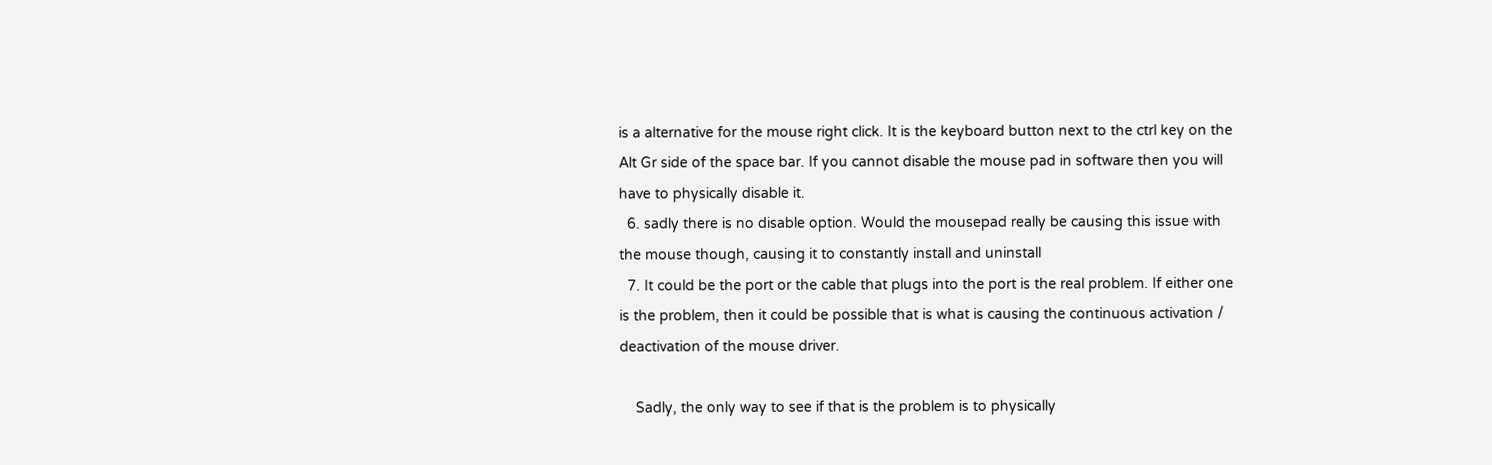is a alternative for the mouse right click. It is the keyboard button next to the ctrl key on the Alt Gr side of the space bar. If you cannot disable the mouse pad in software then you will have to physically disable it.
  6. sadly there is no disable option. Would the mousepad really be causing this issue with the mouse though, causing it to constantly install and uninstall
  7. It could be the port or the cable that plugs into the port is the real problem. If either one is the problem, then it could be possible that is what is causing the continuous activation / deactivation of the mouse driver.

    Sadly, the only way to see if that is the problem is to physically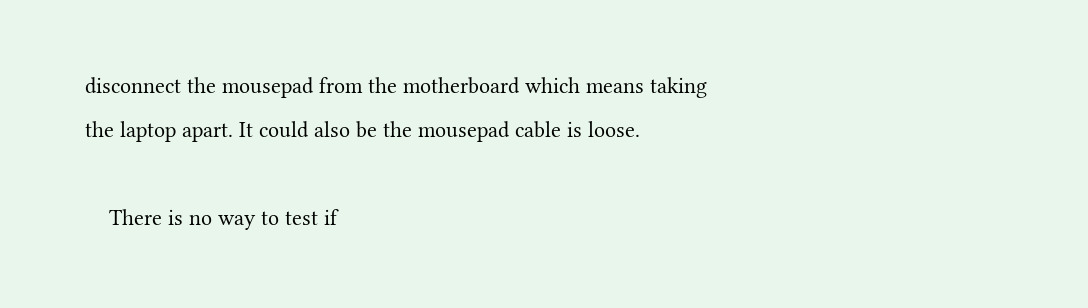disconnect the mousepad from the motherboard which means taking the laptop apart. It could also be the mousepad cable is loose.

    There is no way to test if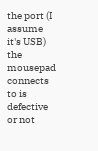the port (I assume it's USB) the mousepad connects to is defective or not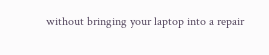without bringing your laptop into a repair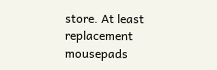store. At least replacement mousepads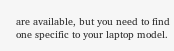are available, but you need to find one specific to your laptop model.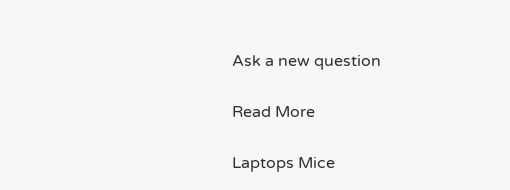Ask a new question

Read More

Laptops Mice